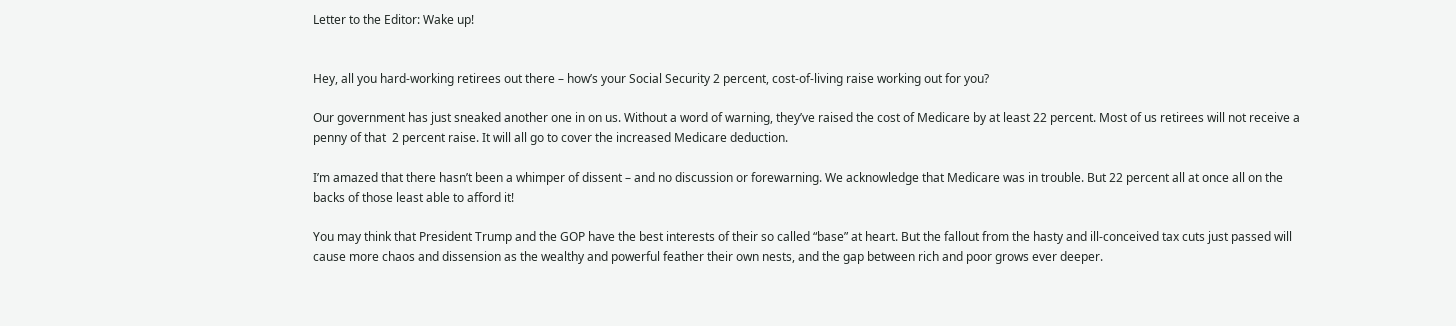Letter to the Editor: Wake up!


Hey, all you hard-working retirees out there – how’s your Social Security 2 percent, cost-of-living raise working out for you?

Our government has just sneaked another one in on us. Without a word of warning, they’ve raised the cost of Medicare by at least 22 percent. Most of us retirees will not receive a penny of that  2 percent raise. It will all go to cover the increased Medicare deduction.

I’m amazed that there hasn’t been a whimper of dissent – and no discussion or forewarning. We acknowledge that Medicare was in trouble. But 22 percent all at once all on the backs of those least able to afford it!

You may think that President Trump and the GOP have the best interests of their so called “base” at heart. But the fallout from the hasty and ill-conceived tax cuts just passed will cause more chaos and dissension as the wealthy and powerful feather their own nests, and the gap between rich and poor grows ever deeper.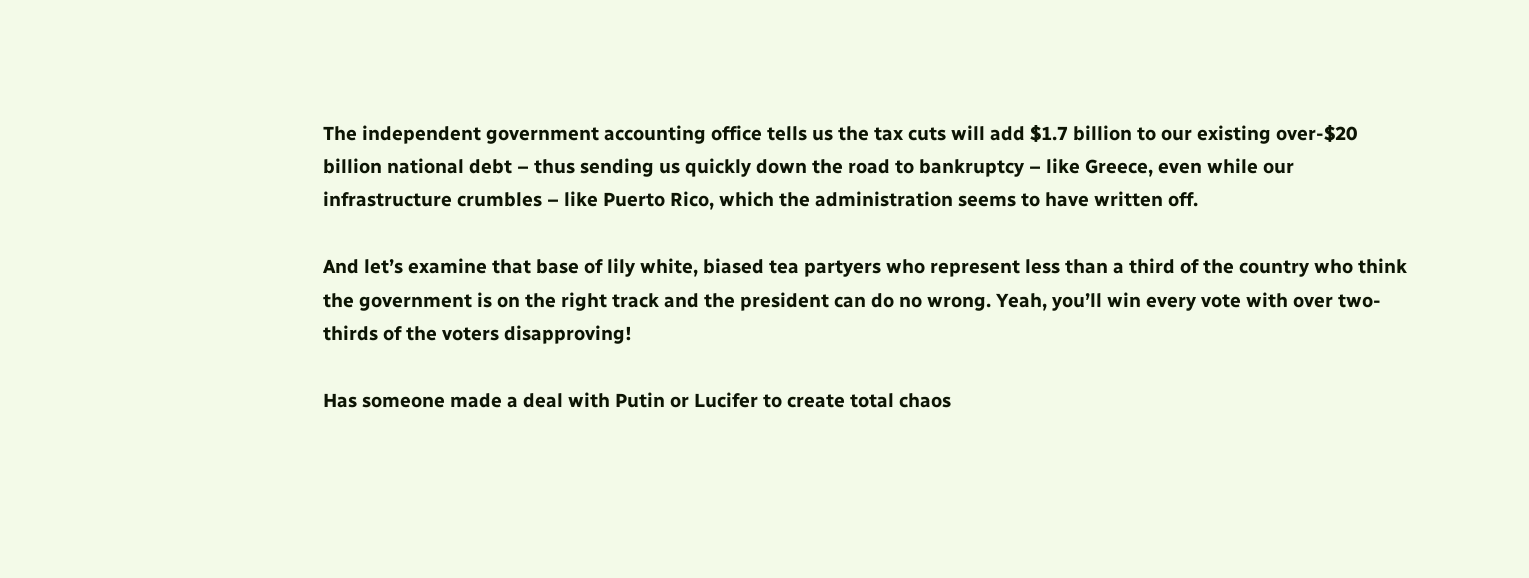The independent government accounting office tells us the tax cuts will add $1.7 billion to our existing over-$20 billion national debt – thus sending us quickly down the road to bankruptcy – like Greece, even while our infrastructure crumbles – like Puerto Rico, which the administration seems to have written off.

And let’s examine that base of lily white, biased tea partyers who represent less than a third of the country who think the government is on the right track and the president can do no wrong. Yeah, you’ll win every vote with over two-thirds of the voters disapproving!

Has someone made a deal with Putin or Lucifer to create total chaos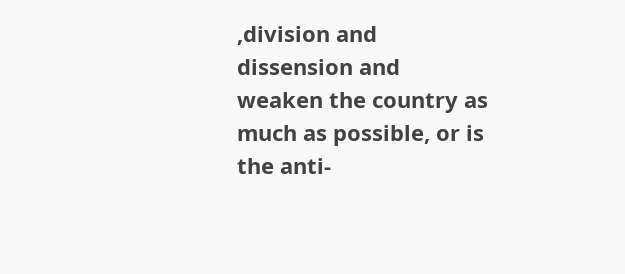,division and dissension and weaken the country as much as possible, or is the anti-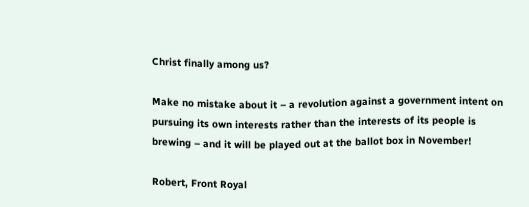Christ finally among us?

Make no mistake about it – a revolution against a government intent on pursuing its own interests rather than the interests of its people is brewing – and it will be played out at the ballot box in November!

Robert, Front Royal